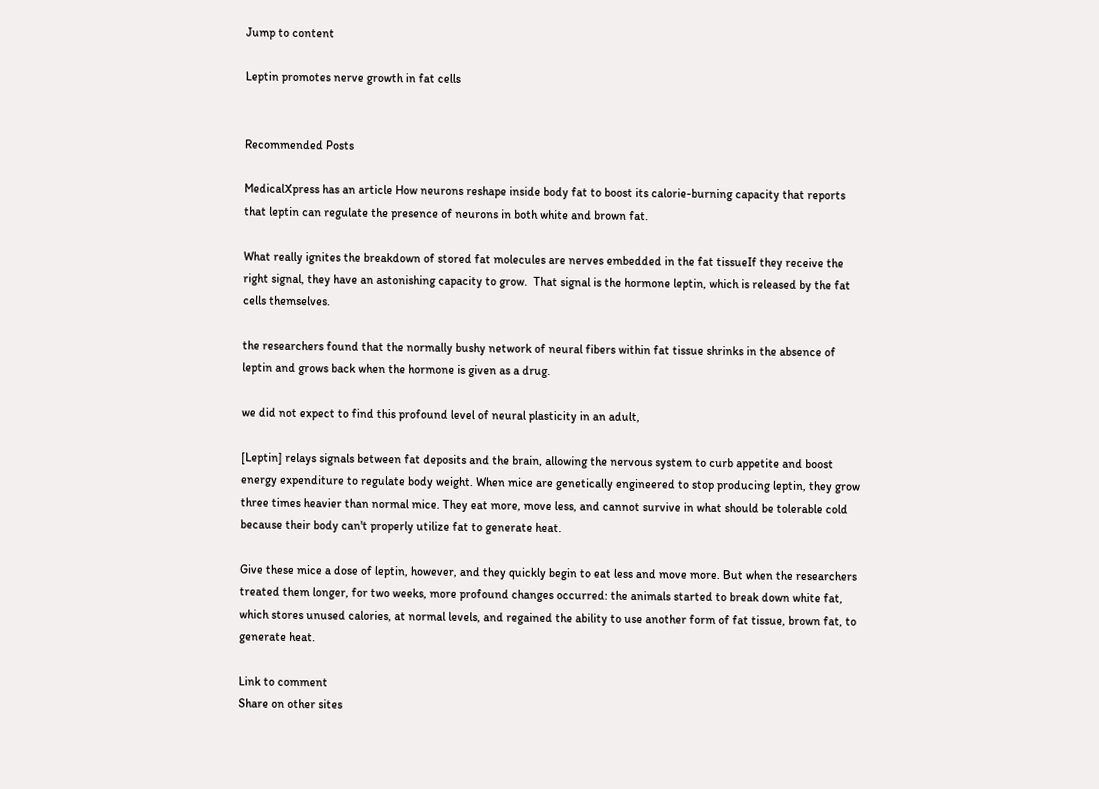Jump to content

Leptin promotes nerve growth in fat cells


Recommended Posts

MedicalXpress has an article How neurons reshape inside body fat to boost its calorie-burning capacity that reports that leptin can regulate the presence of neurons in both white and brown fat.

What really ignites the breakdown of stored fat molecules are nerves embedded in the fat tissueIf they receive the right signal, they have an astonishing capacity to grow.  That signal is the hormone leptin, which is released by the fat cells themselves.

the researchers found that the normally bushy network of neural fibers within fat tissue shrinks in the absence of leptin and grows back when the hormone is given as a drug.

we did not expect to find this profound level of neural plasticity in an adult,

[Leptin] relays signals between fat deposits and the brain, allowing the nervous system to curb appetite and boost energy expenditure to regulate body weight. When mice are genetically engineered to stop producing leptin, they grow three times heavier than normal mice. They eat more, move less, and cannot survive in what should be tolerable cold because their body can't properly utilize fat to generate heat.

Give these mice a dose of leptin, however, and they quickly begin to eat less and move more. But when the researchers treated them longer, for two weeks, more profound changes occurred: the animals started to break down white fat, which stores unused calories, at normal levels, and regained the ability to use another form of fat tissue, brown fat, to generate heat.

Link to comment
Share on other sites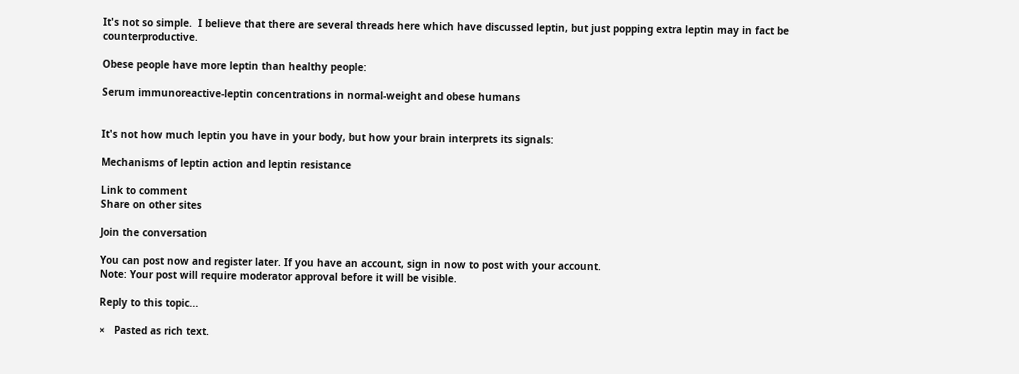It's not so simple.  I believe that there are several threads here which have discussed leptin, but just popping extra leptin may in fact be counterproductive.

Obese people have more leptin than healthy people:

Serum immunoreactive-leptin concentrations in normal-weight and obese humans


It's not how much leptin you have in your body, but how your brain interprets its signals:

Mechanisms of leptin action and leptin resistance

Link to comment
Share on other sites

Join the conversation

You can post now and register later. If you have an account, sign in now to post with your account.
Note: Your post will require moderator approval before it will be visible.

Reply to this topic...

×   Pasted as rich text.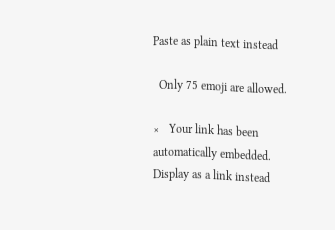Paste as plain text instead

  Only 75 emoji are allowed.

×   Your link has been automatically embedded.   Display as a link instead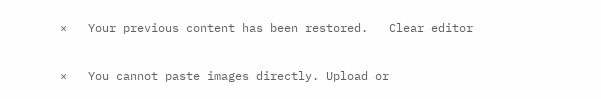×   Your previous content has been restored.   Clear editor

×   You cannot paste images directly. Upload or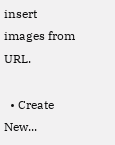insert images from URL.

  • Create New...